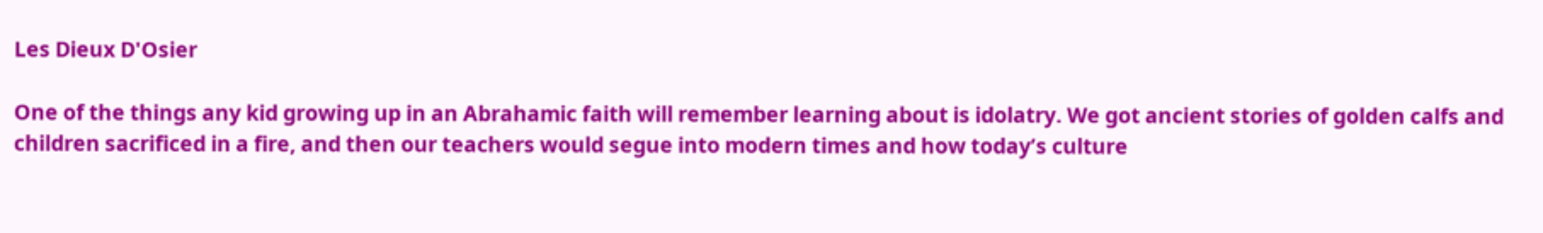Les Dieux D'Osier

One of the things any kid growing up in an Abrahamic faith will remember learning about is idolatry. We got ancient stories of golden calfs and children sacrificed in a fire, and then our teachers would segue into modern times and how today’s culture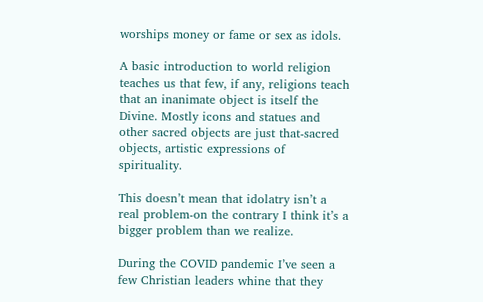worships money or fame or sex as idols.

A basic introduction to world religion teaches us that few, if any, religions teach that an inanimate object is itself the Divine. Mostly icons and statues and other sacred objects are just that-sacred objects, artistic expressions of spirituality.

This doesn’t mean that idolatry isn’t a real problem-on the contrary I think it’s a bigger problem than we realize.

During the COVID pandemic I’ve seen a few Christian leaders whine that they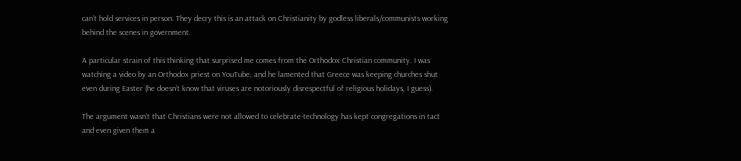can’t hold services in person. They decry this is an attack on Christianity by godless liberals/communists working behind the scenes in government.

A particular strain of this thinking that surprised me comes from the Orthodox Christian community. I was watching a video by an Orthodox priest on YouTube, and he lamented that Greece was keeping churches shut even during Easter (he doesn’t know that viruses are notoriously disrespectful of religious holidays, I guess).

The argument wasn’t that Christians were not allowed to celebrate-technology has kept congregations in tact and even given them a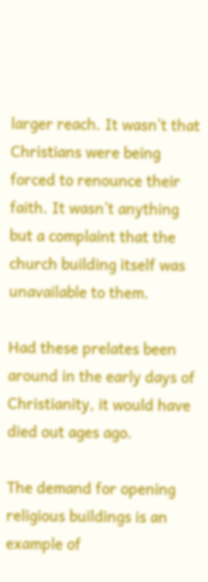larger reach. It wasn’t that Christians were being forced to renounce their faith. It wasn’t anything but a complaint that the church building itself was unavailable to them.

Had these prelates been around in the early days of Christianity, it would have died out ages ago.

The demand for opening religious buildings is an example of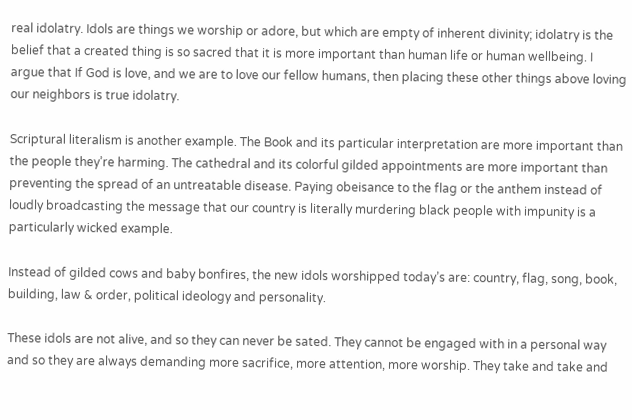real idolatry. Idols are things we worship or adore, but which are empty of inherent divinity; idolatry is the belief that a created thing is so sacred that it is more important than human life or human wellbeing. I argue that If God is love, and we are to love our fellow humans, then placing these other things above loving our neighbors is true idolatry.

Scriptural literalism is another example. The Book and its particular interpretation are more important than the people they’re harming. The cathedral and its colorful gilded appointments are more important than preventing the spread of an untreatable disease. Paying obeisance to the flag or the anthem instead of loudly broadcasting the message that our country is literally murdering black people with impunity is a particularly wicked example.

Instead of gilded cows and baby bonfires, the new idols worshipped today’s are: country, flag, song, book, building, law & order, political ideology and personality.

These idols are not alive, and so they can never be sated. They cannot be engaged with in a personal way and so they are always demanding more sacrifice, more attention, more worship. They take and take and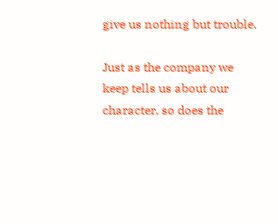give us nothing but trouble.

Just as the company we keep tells us about our character, so does the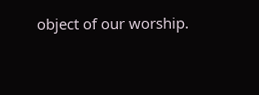object of our worship.